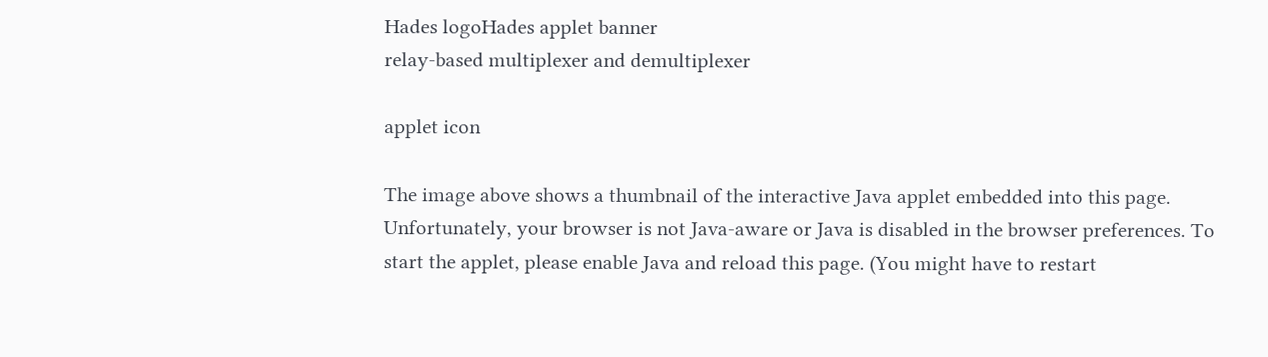Hades logoHades applet banner
relay-based multiplexer and demultiplexer

applet icon

The image above shows a thumbnail of the interactive Java applet embedded into this page. Unfortunately, your browser is not Java-aware or Java is disabled in the browser preferences. To start the applet, please enable Java and reload this page. (You might have to restart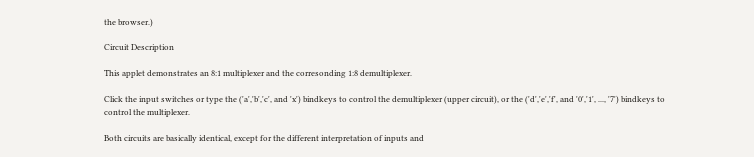the browser.)

Circuit Description

This applet demonstrates an 8:1 multiplexer and the corresonding 1:8 demultiplexer.

Click the input switches or type the ('a','b','c', and 'x') bindkeys to control the demultiplexer (upper circuit), or the ('d','e','f', and '0','1', ..., '7') bindkeys to control the multiplexer.

Both circuits are basically identical, except for the different interpretation of inputs and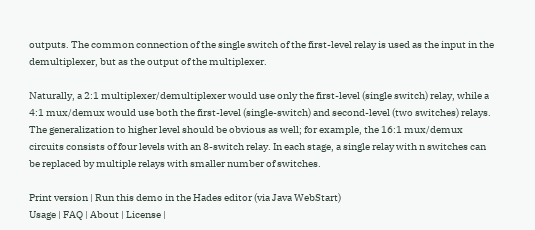outputs. The common connection of the single switch of the first-level relay is used as the input in the demultiplexer, but as the output of the multiplexer.

Naturally, a 2:1 multiplexer/demultiplexer would use only the first-level (single switch) relay, while a 4:1 mux/demux would use both the first-level (single-switch) and second-level (two switches) relays. The generalization to higher level should be obvious as well; for example, the 16:1 mux/demux circuits consists of four levels with an 8-switch relay. In each stage, a single relay with n switches can be replaced by multiple relays with smaller number of switches.

Print version | Run this demo in the Hades editor (via Java WebStart)
Usage | FAQ | About | License |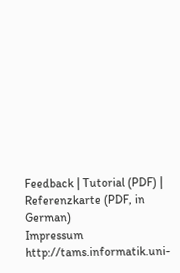Feedback | Tutorial (PDF) | Referenzkarte (PDF, in German)
Impressum http://tams.informatik.uni-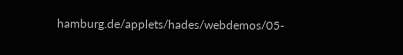hamburg.de/applets/hades/webdemos/05-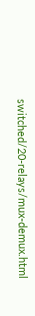switched/20-relays/mux-demux.html